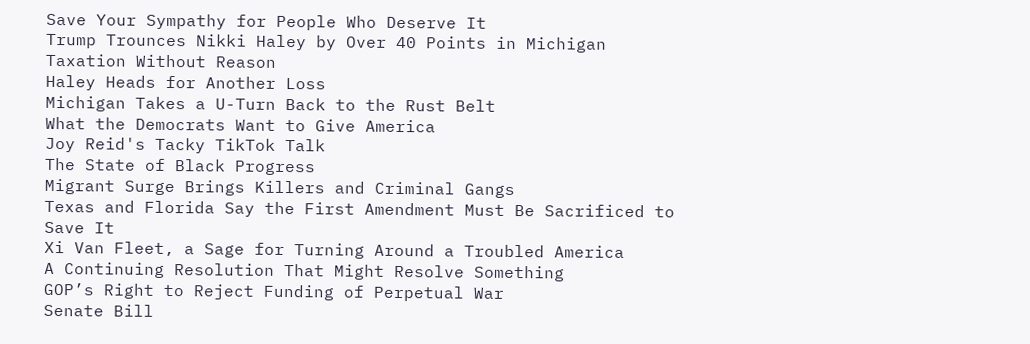Save Your Sympathy for People Who Deserve It
Trump Trounces Nikki Haley by Over 40 Points in Michigan
Taxation Without Reason
Haley Heads for Another Loss
Michigan Takes a U-Turn Back to the Rust Belt
What the Democrats Want to Give America
Joy Reid's Tacky TikTok Talk
The State of Black Progress
Migrant Surge Brings Killers and Criminal Gangs
Texas and Florida Say the First Amendment Must Be Sacrificed to Save It
Xi Van Fleet, a Sage for Turning Around a Troubled America
A Continuing Resolution That Might Resolve Something
GOP’s Right to Reject Funding of Perpetual War
Senate Bill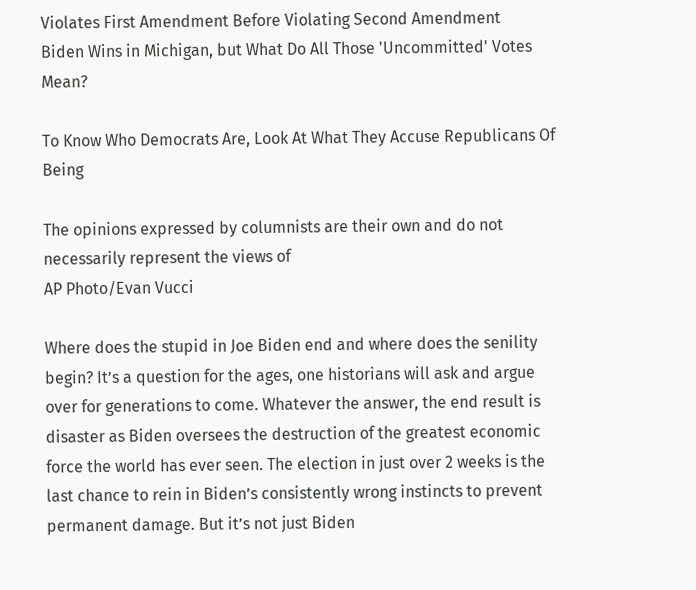Violates First Amendment Before Violating Second Amendment
Biden Wins in Michigan, but What Do All Those 'Uncommitted' Votes Mean?

To Know Who Democrats Are, Look At What They Accuse Republicans Of Being

The opinions expressed by columnists are their own and do not necessarily represent the views of
AP Photo/Evan Vucci

Where does the stupid in Joe Biden end and where does the senility begin? It’s a question for the ages, one historians will ask and argue over for generations to come. Whatever the answer, the end result is disaster as Biden oversees the destruction of the greatest economic force the world has ever seen. The election in just over 2 weeks is the last chance to rein in Biden’s consistently wrong instincts to prevent permanent damage. But it’s not just Biden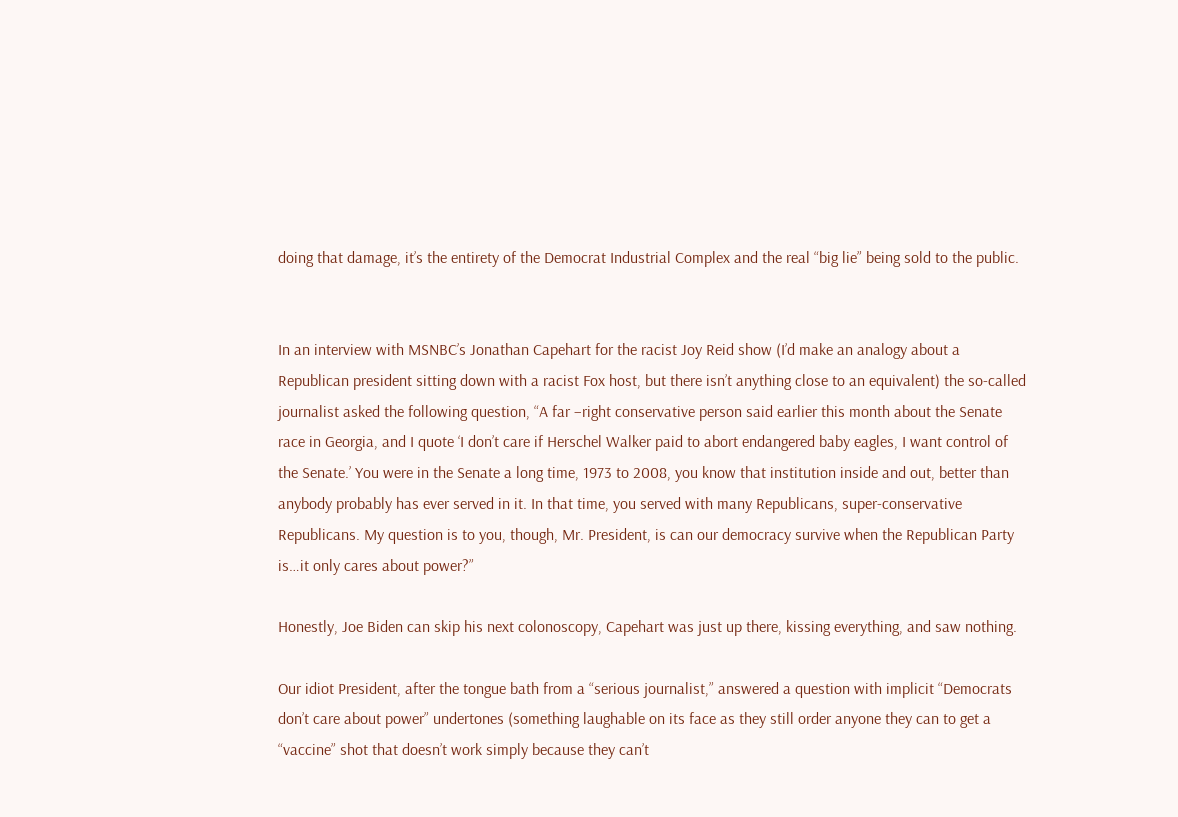doing that damage, it’s the entirety of the Democrat Industrial Complex and the real “big lie” being sold to the public.


In an interview with MSNBC’s Jonathan Capehart for the racist Joy Reid show (I’d make an analogy about a Republican president sitting down with a racist Fox host, but there isn’t anything close to an equivalent) the so-called journalist asked the following question, “A far –right conservative person said earlier this month about the Senate race in Georgia, and I quote ‘I don’t care if Herschel Walker paid to abort endangered baby eagles, I want control of the Senate.’ You were in the Senate a long time, 1973 to 2008, you know that institution inside and out, better than anybody probably has ever served in it. In that time, you served with many Republicans, super-conservative Republicans. My question is to you, though, Mr. President, is can our democracy survive when the Republican Party is…it only cares about power?”

Honestly, Joe Biden can skip his next colonoscopy, Capehart was just up there, kissing everything, and saw nothing.

Our idiot President, after the tongue bath from a “serious journalist,” answered a question with implicit “Democrats don’t care about power” undertones (something laughable on its face as they still order anyone they can to get a “vaccine” shot that doesn’t work simply because they can’t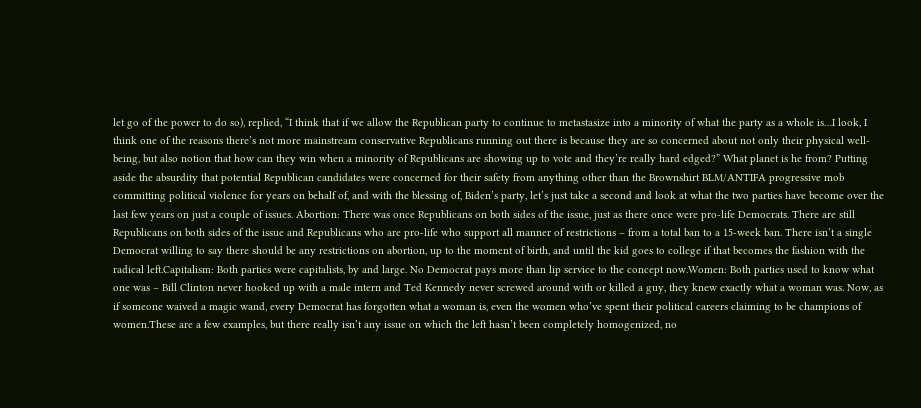let go of the power to do so), replied, “I think that if we allow the Republican party to continue to metastasize into a minority of what the party as a whole is…I look, I think one of the reasons there’s not more mainstream conservative Republicans running out there is because they are so concerned about not only their physical well-being, but also notion that how can they win when a minority of Republicans are showing up to vote and they’re really hard edged?” What planet is he from? Putting aside the absurdity that potential Republican candidates were concerned for their safety from anything other than the Brownshirt BLM/ANTIFA progressive mob committing political violence for years on behalf of, and with the blessing of, Biden’s party, let’s just take a second and look at what the two parties have become over the last few years on just a couple of issues. Abortion: There was once Republicans on both sides of the issue, just as there once were pro-life Democrats. There are still Republicans on both sides of the issue and Republicans who are pro-life who support all manner of restrictions – from a total ban to a 15-week ban. There isn’t a single Democrat willing to say there should be any restrictions on abortion, up to the moment of birth, and until the kid goes to college if that becomes the fashion with the radical left.Capitalism: Both parties were capitalists, by and large. No Democrat pays more than lip service to the concept now.Women: Both parties used to know what one was – Bill Clinton never hooked up with a male intern and Ted Kennedy never screwed around with or killed a guy, they knew exactly what a woman was. Now, as if someone waived a magic wand, every Democrat has forgotten what a woman is, even the women who’ve spent their political careers claiming to be champions of women.These are a few examples, but there really isn’t any issue on which the left hasn’t been completely homogenized, no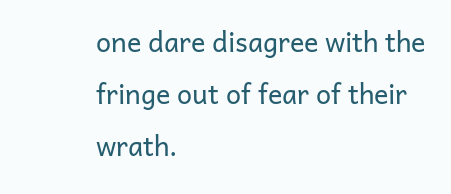one dare disagree with the fringe out of fear of their wrath.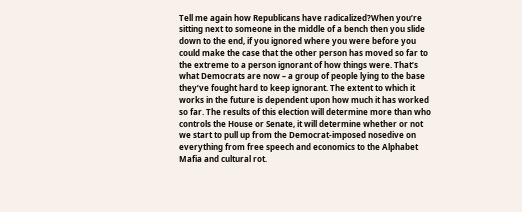Tell me again how Republicans have radicalized?When you’re sitting next to someone in the middle of a bench then you slide down to the end, if you ignored where you were before you could make the case that the other person has moved so far to the extreme to a person ignorant of how things were. That’s what Democrats are now – a group of people lying to the base they’ve fought hard to keep ignorant. The extent to which it works in the future is dependent upon how much it has worked so far. The results of this election will determine more than who controls the House or Senate, it will determine whether or not we start to pull up from the Democrat-imposed nosedive on everything from free speech and economics to the Alphabet Mafia and cultural rot.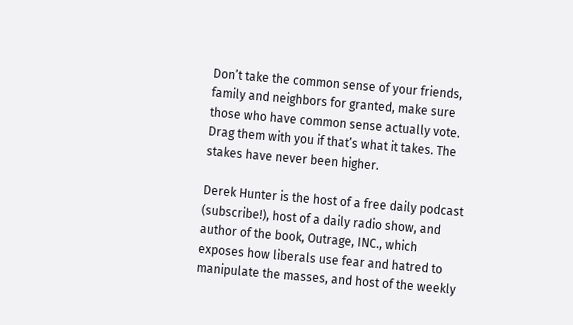Don’t take the common sense of your friends, family and neighbors for granted, make sure those who have common sense actually vote. Drag them with you if that’s what it takes. The stakes have never been higher.

Derek Hunter is the host of a free daily podcast (subscribe!), host of a daily radio show, and author of the book, Outrage, INC., which exposes how liberals use fear and hatred to manipulate the masses, and host of the weekly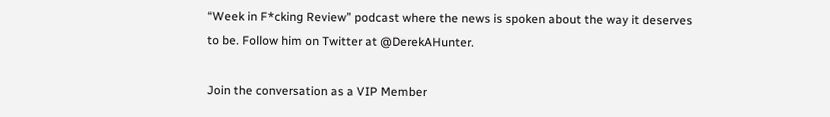“Week in F*cking Review” podcast where the news is spoken about the way it deserves to be. Follow him on Twitter at @DerekAHunter.

Join the conversation as a VIP Member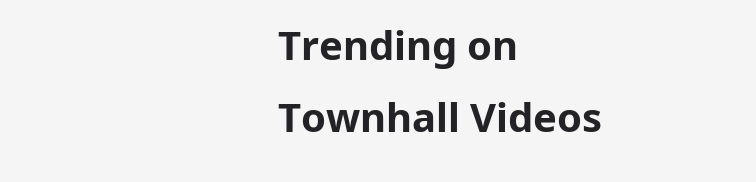Trending on Townhall Videos